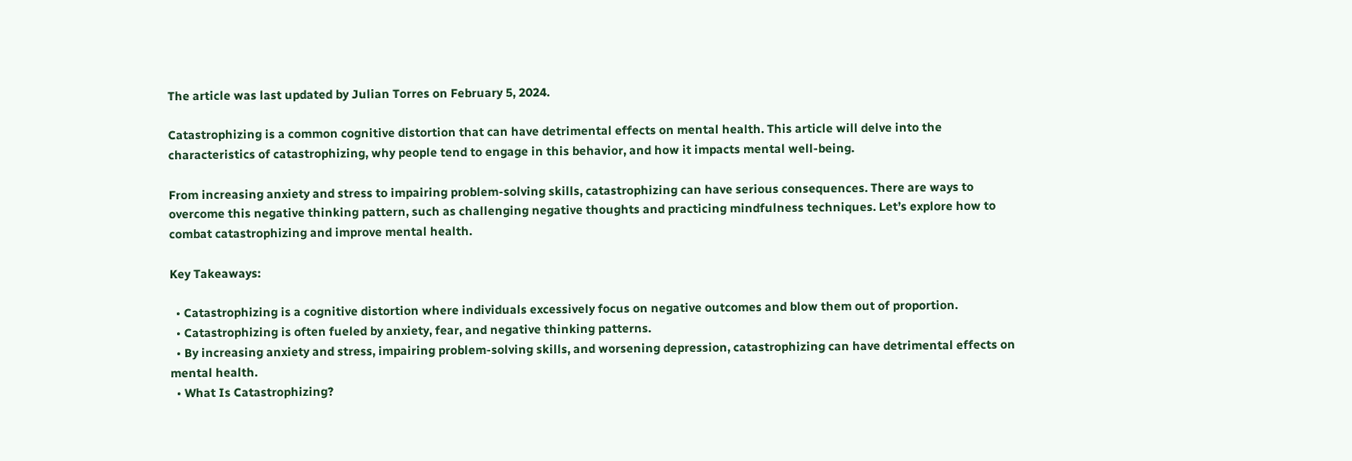The article was last updated by Julian Torres on February 5, 2024.

Catastrophizing is a common cognitive distortion that can have detrimental effects on mental health. This article will delve into the characteristics of catastrophizing, why people tend to engage in this behavior, and how it impacts mental well-being.

From increasing anxiety and stress to impairing problem-solving skills, catastrophizing can have serious consequences. There are ways to overcome this negative thinking pattern, such as challenging negative thoughts and practicing mindfulness techniques. Let’s explore how to combat catastrophizing and improve mental health.

Key Takeaways:

  • Catastrophizing is a cognitive distortion where individuals excessively focus on negative outcomes and blow them out of proportion.
  • Catastrophizing is often fueled by anxiety, fear, and negative thinking patterns.
  • By increasing anxiety and stress, impairing problem-solving skills, and worsening depression, catastrophizing can have detrimental effects on mental health.
  • What Is Catastrophizing?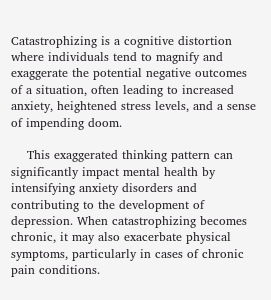Catastrophizing is a cognitive distortion where individuals tend to magnify and exaggerate the potential negative outcomes of a situation, often leading to increased anxiety, heightened stress levels, and a sense of impending doom.

    This exaggerated thinking pattern can significantly impact mental health by intensifying anxiety disorders and contributing to the development of depression. When catastrophizing becomes chronic, it may also exacerbate physical symptoms, particularly in cases of chronic pain conditions.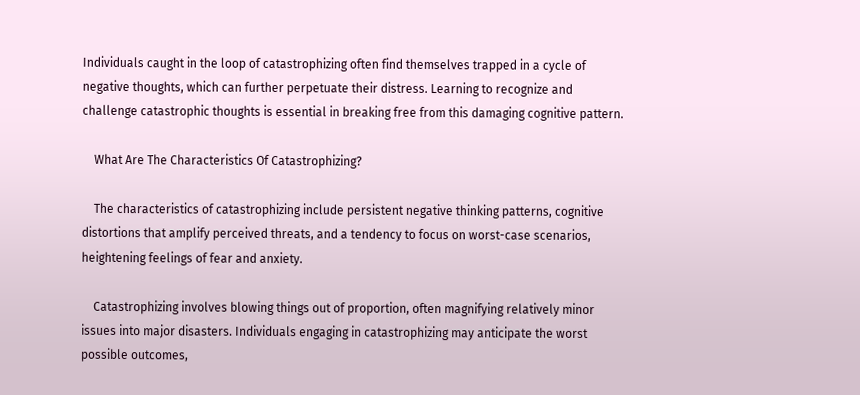Individuals caught in the loop of catastrophizing often find themselves trapped in a cycle of negative thoughts, which can further perpetuate their distress. Learning to recognize and challenge catastrophic thoughts is essential in breaking free from this damaging cognitive pattern.

    What Are The Characteristics Of Catastrophizing?

    The characteristics of catastrophizing include persistent negative thinking patterns, cognitive distortions that amplify perceived threats, and a tendency to focus on worst-case scenarios, heightening feelings of fear and anxiety.

    Catastrophizing involves blowing things out of proportion, often magnifying relatively minor issues into major disasters. Individuals engaging in catastrophizing may anticipate the worst possible outcomes,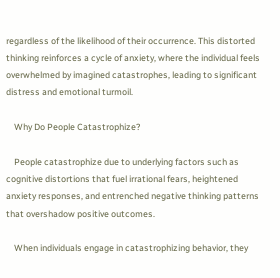regardless of the likelihood of their occurrence. This distorted thinking reinforces a cycle of anxiety, where the individual feels overwhelmed by imagined catastrophes, leading to significant distress and emotional turmoil.

    Why Do People Catastrophize?

    People catastrophize due to underlying factors such as cognitive distortions that fuel irrational fears, heightened anxiety responses, and entrenched negative thinking patterns that overshadow positive outcomes.

    When individuals engage in catastrophizing behavior, they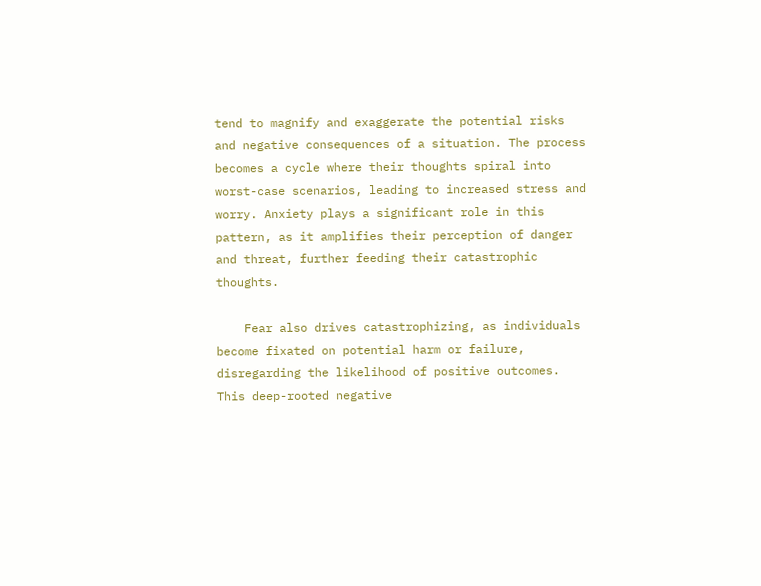tend to magnify and exaggerate the potential risks and negative consequences of a situation. The process becomes a cycle where their thoughts spiral into worst-case scenarios, leading to increased stress and worry. Anxiety plays a significant role in this pattern, as it amplifies their perception of danger and threat, further feeding their catastrophic thoughts.

    Fear also drives catastrophizing, as individuals become fixated on potential harm or failure, disregarding the likelihood of positive outcomes. This deep-rooted negative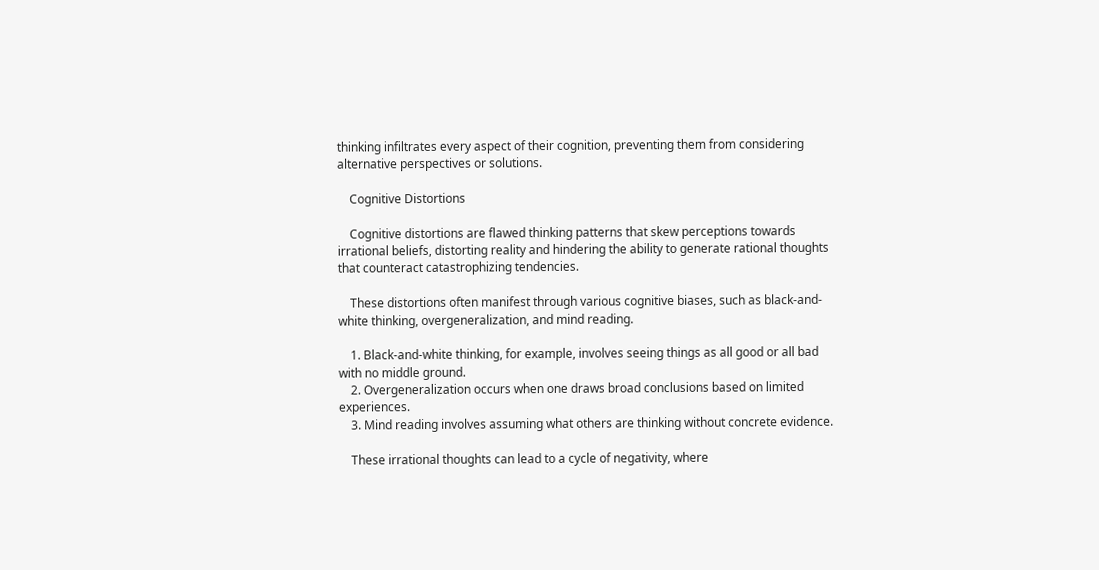thinking infiltrates every aspect of their cognition, preventing them from considering alternative perspectives or solutions.

    Cognitive Distortions

    Cognitive distortions are flawed thinking patterns that skew perceptions towards irrational beliefs, distorting reality and hindering the ability to generate rational thoughts that counteract catastrophizing tendencies.

    These distortions often manifest through various cognitive biases, such as black-and-white thinking, overgeneralization, and mind reading.

    1. Black-and-white thinking, for example, involves seeing things as all good or all bad with no middle ground.
    2. Overgeneralization occurs when one draws broad conclusions based on limited experiences.
    3. Mind reading involves assuming what others are thinking without concrete evidence.

    These irrational thoughts can lead to a cycle of negativity, where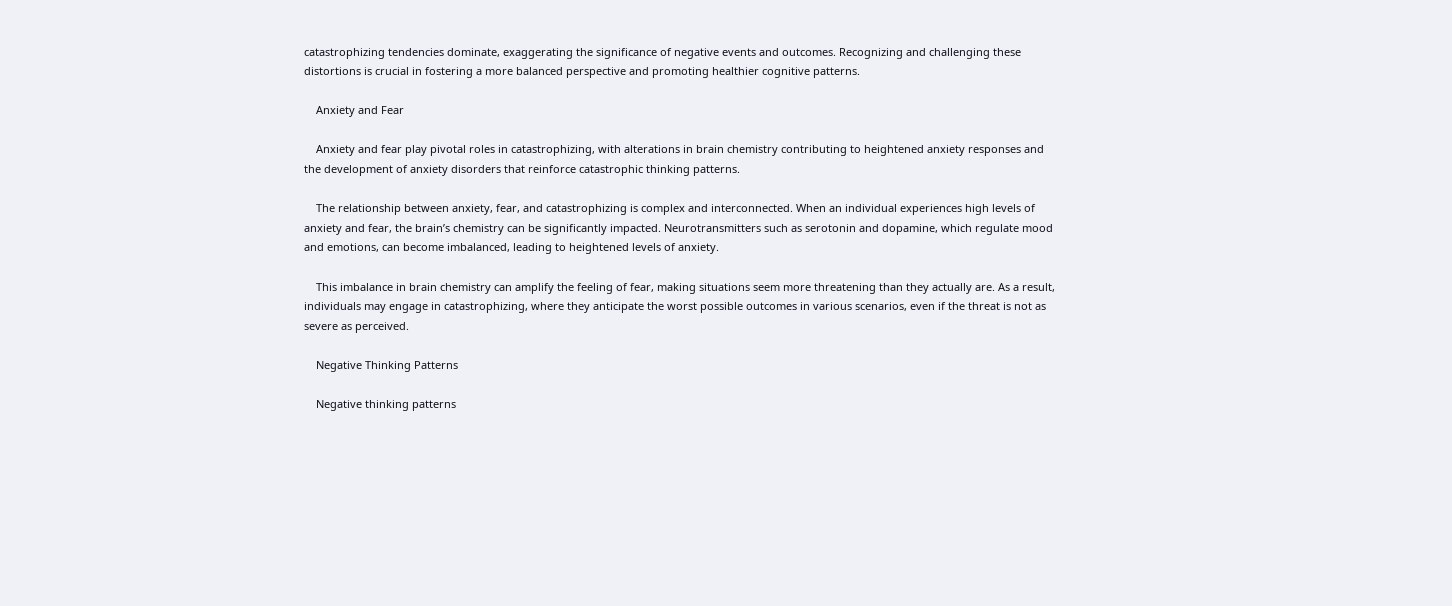catastrophizing tendencies dominate, exaggerating the significance of negative events and outcomes. Recognizing and challenging these distortions is crucial in fostering a more balanced perspective and promoting healthier cognitive patterns.

    Anxiety and Fear

    Anxiety and fear play pivotal roles in catastrophizing, with alterations in brain chemistry contributing to heightened anxiety responses and the development of anxiety disorders that reinforce catastrophic thinking patterns.

    The relationship between anxiety, fear, and catastrophizing is complex and interconnected. When an individual experiences high levels of anxiety and fear, the brain’s chemistry can be significantly impacted. Neurotransmitters such as serotonin and dopamine, which regulate mood and emotions, can become imbalanced, leading to heightened levels of anxiety.

    This imbalance in brain chemistry can amplify the feeling of fear, making situations seem more threatening than they actually are. As a result, individuals may engage in catastrophizing, where they anticipate the worst possible outcomes in various scenarios, even if the threat is not as severe as perceived.

    Negative Thinking Patterns

    Negative thinking patterns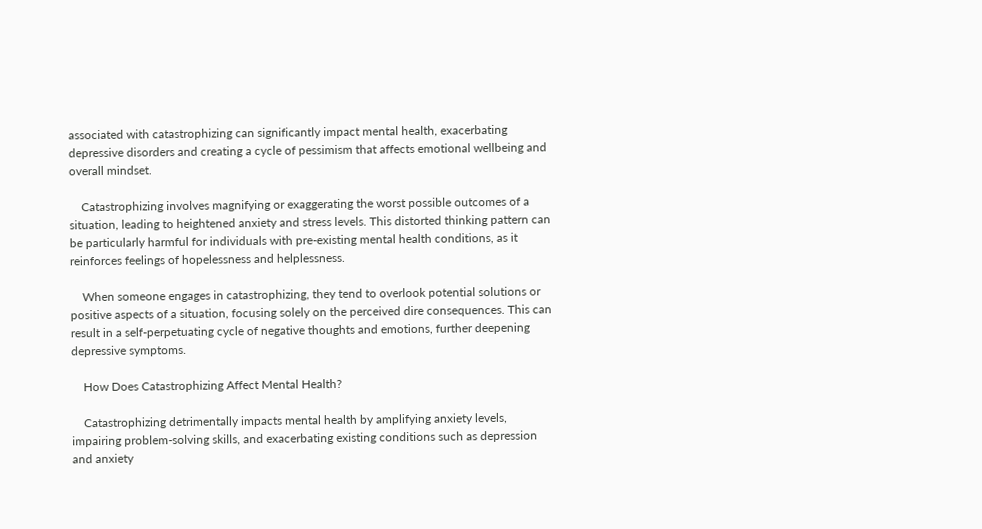associated with catastrophizing can significantly impact mental health, exacerbating depressive disorders and creating a cycle of pessimism that affects emotional wellbeing and overall mindset.

    Catastrophizing involves magnifying or exaggerating the worst possible outcomes of a situation, leading to heightened anxiety and stress levels. This distorted thinking pattern can be particularly harmful for individuals with pre-existing mental health conditions, as it reinforces feelings of hopelessness and helplessness.

    When someone engages in catastrophizing, they tend to overlook potential solutions or positive aspects of a situation, focusing solely on the perceived dire consequences. This can result in a self-perpetuating cycle of negative thoughts and emotions, further deepening depressive symptoms.

    How Does Catastrophizing Affect Mental Health?

    Catastrophizing detrimentally impacts mental health by amplifying anxiety levels, impairing problem-solving skills, and exacerbating existing conditions such as depression and anxiety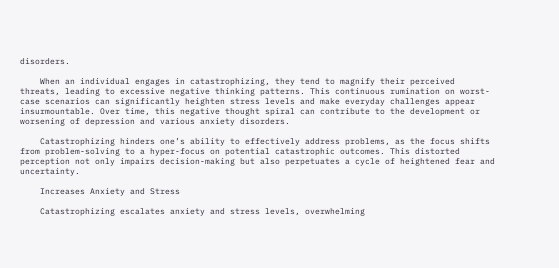disorders.

    When an individual engages in catastrophizing, they tend to magnify their perceived threats, leading to excessive negative thinking patterns. This continuous rumination on worst-case scenarios can significantly heighten stress levels and make everyday challenges appear insurmountable. Over time, this negative thought spiral can contribute to the development or worsening of depression and various anxiety disorders.

    Catastrophizing hinders one’s ability to effectively address problems, as the focus shifts from problem-solving to a hyper-focus on potential catastrophic outcomes. This distorted perception not only impairs decision-making but also perpetuates a cycle of heightened fear and uncertainty.

    Increases Anxiety and Stress

    Catastrophizing escalates anxiety and stress levels, overwhelming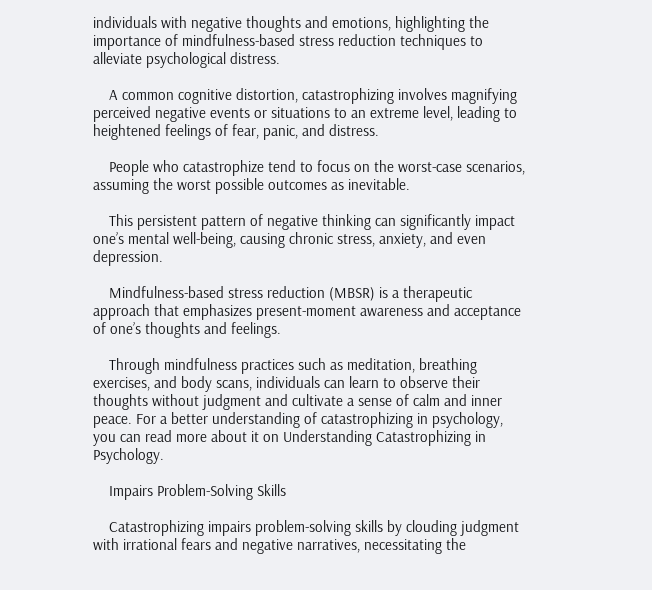individuals with negative thoughts and emotions, highlighting the importance of mindfulness-based stress reduction techniques to alleviate psychological distress.

    A common cognitive distortion, catastrophizing involves magnifying perceived negative events or situations to an extreme level, leading to heightened feelings of fear, panic, and distress.

    People who catastrophize tend to focus on the worst-case scenarios, assuming the worst possible outcomes as inevitable.

    This persistent pattern of negative thinking can significantly impact one’s mental well-being, causing chronic stress, anxiety, and even depression.

    Mindfulness-based stress reduction (MBSR) is a therapeutic approach that emphasizes present-moment awareness and acceptance of one’s thoughts and feelings.

    Through mindfulness practices such as meditation, breathing exercises, and body scans, individuals can learn to observe their thoughts without judgment and cultivate a sense of calm and inner peace. For a better understanding of catastrophizing in psychology, you can read more about it on Understanding Catastrophizing in Psychology.

    Impairs Problem-Solving Skills

    Catastrophizing impairs problem-solving skills by clouding judgment with irrational fears and negative narratives, necessitating the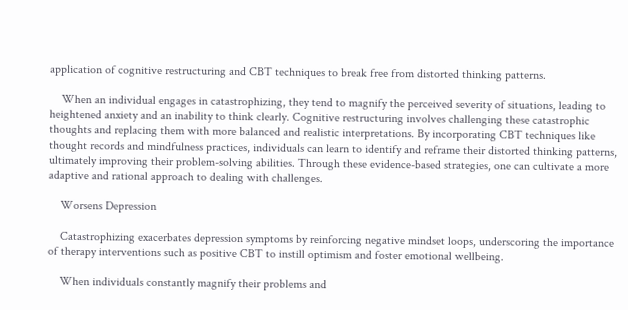application of cognitive restructuring and CBT techniques to break free from distorted thinking patterns.

    When an individual engages in catastrophizing, they tend to magnify the perceived severity of situations, leading to heightened anxiety and an inability to think clearly. Cognitive restructuring involves challenging these catastrophic thoughts and replacing them with more balanced and realistic interpretations. By incorporating CBT techniques like thought records and mindfulness practices, individuals can learn to identify and reframe their distorted thinking patterns, ultimately improving their problem-solving abilities. Through these evidence-based strategies, one can cultivate a more adaptive and rational approach to dealing with challenges.

    Worsens Depression

    Catastrophizing exacerbates depression symptoms by reinforcing negative mindset loops, underscoring the importance of therapy interventions such as positive CBT to instill optimism and foster emotional wellbeing.

    When individuals constantly magnify their problems and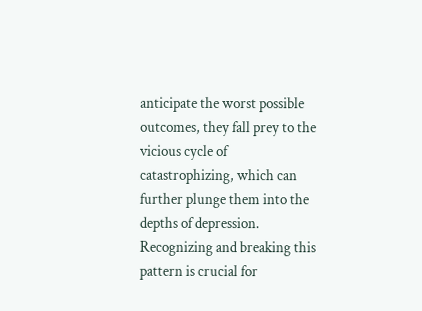anticipate the worst possible outcomes, they fall prey to the vicious cycle of catastrophizing, which can further plunge them into the depths of depression. Recognizing and breaking this pattern is crucial for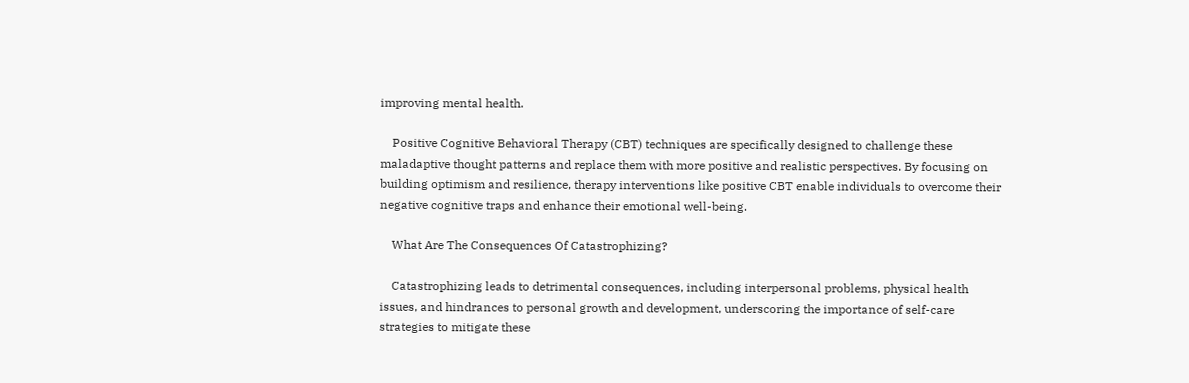improving mental health.

    Positive Cognitive Behavioral Therapy (CBT) techniques are specifically designed to challenge these maladaptive thought patterns and replace them with more positive and realistic perspectives. By focusing on building optimism and resilience, therapy interventions like positive CBT enable individuals to overcome their negative cognitive traps and enhance their emotional well-being.

    What Are The Consequences Of Catastrophizing?

    Catastrophizing leads to detrimental consequences, including interpersonal problems, physical health issues, and hindrances to personal growth and development, underscoring the importance of self-care strategies to mitigate these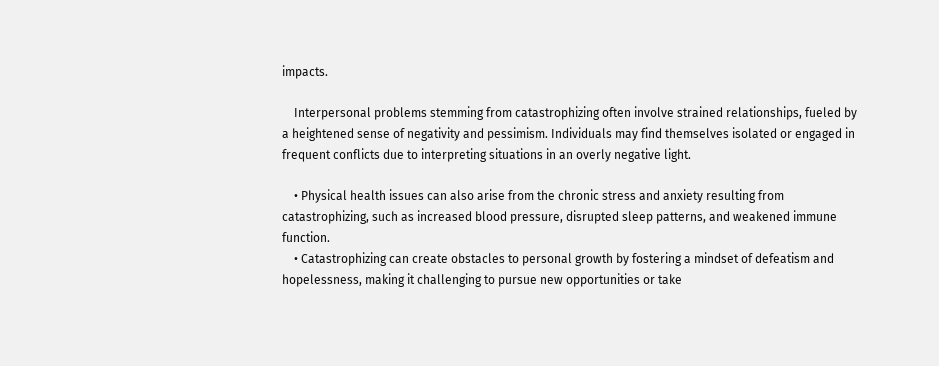impacts.

    Interpersonal problems stemming from catastrophizing often involve strained relationships, fueled by a heightened sense of negativity and pessimism. Individuals may find themselves isolated or engaged in frequent conflicts due to interpreting situations in an overly negative light.

    • Physical health issues can also arise from the chronic stress and anxiety resulting from catastrophizing, such as increased blood pressure, disrupted sleep patterns, and weakened immune function.
    • Catastrophizing can create obstacles to personal growth by fostering a mindset of defeatism and hopelessness, making it challenging to pursue new opportunities or take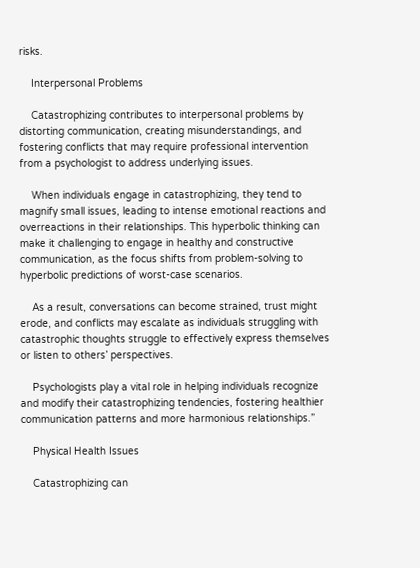risks.

    Interpersonal Problems

    Catastrophizing contributes to interpersonal problems by distorting communication, creating misunderstandings, and fostering conflicts that may require professional intervention from a psychologist to address underlying issues.

    When individuals engage in catastrophizing, they tend to magnify small issues, leading to intense emotional reactions and overreactions in their relationships. This hyperbolic thinking can make it challenging to engage in healthy and constructive communication, as the focus shifts from problem-solving to hyperbolic predictions of worst-case scenarios.

    As a result, conversations can become strained, trust might erode, and conflicts may escalate as individuals struggling with catastrophic thoughts struggle to effectively express themselves or listen to others’ perspectives.

    Psychologists play a vital role in helping individuals recognize and modify their catastrophizing tendencies, fostering healthier communication patterns and more harmonious relationships.”

    Physical Health Issues

    Catastrophizing can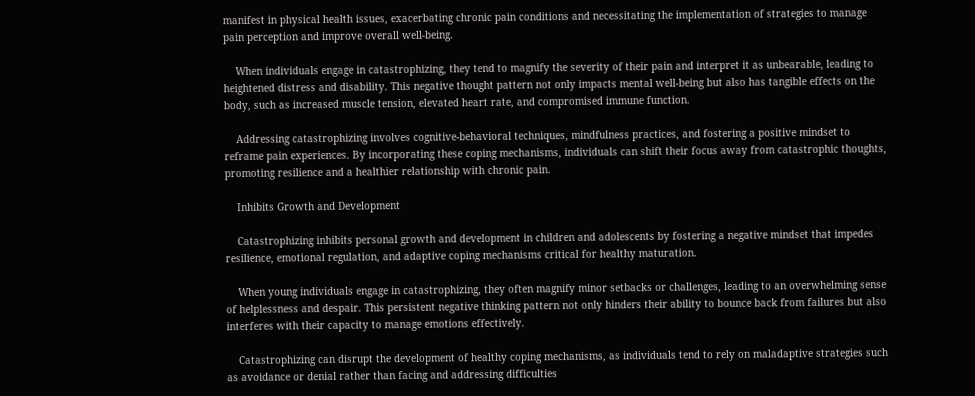manifest in physical health issues, exacerbating chronic pain conditions and necessitating the implementation of strategies to manage pain perception and improve overall well-being.

    When individuals engage in catastrophizing, they tend to magnify the severity of their pain and interpret it as unbearable, leading to heightened distress and disability. This negative thought pattern not only impacts mental well-being but also has tangible effects on the body, such as increased muscle tension, elevated heart rate, and compromised immune function.

    Addressing catastrophizing involves cognitive-behavioral techniques, mindfulness practices, and fostering a positive mindset to reframe pain experiences. By incorporating these coping mechanisms, individuals can shift their focus away from catastrophic thoughts, promoting resilience and a healthier relationship with chronic pain.

    Inhibits Growth and Development

    Catastrophizing inhibits personal growth and development in children and adolescents by fostering a negative mindset that impedes resilience, emotional regulation, and adaptive coping mechanisms critical for healthy maturation.

    When young individuals engage in catastrophizing, they often magnify minor setbacks or challenges, leading to an overwhelming sense of helplessness and despair. This persistent negative thinking pattern not only hinders their ability to bounce back from failures but also interferes with their capacity to manage emotions effectively.

    Catastrophizing can disrupt the development of healthy coping mechanisms, as individuals tend to rely on maladaptive strategies such as avoidance or denial rather than facing and addressing difficulties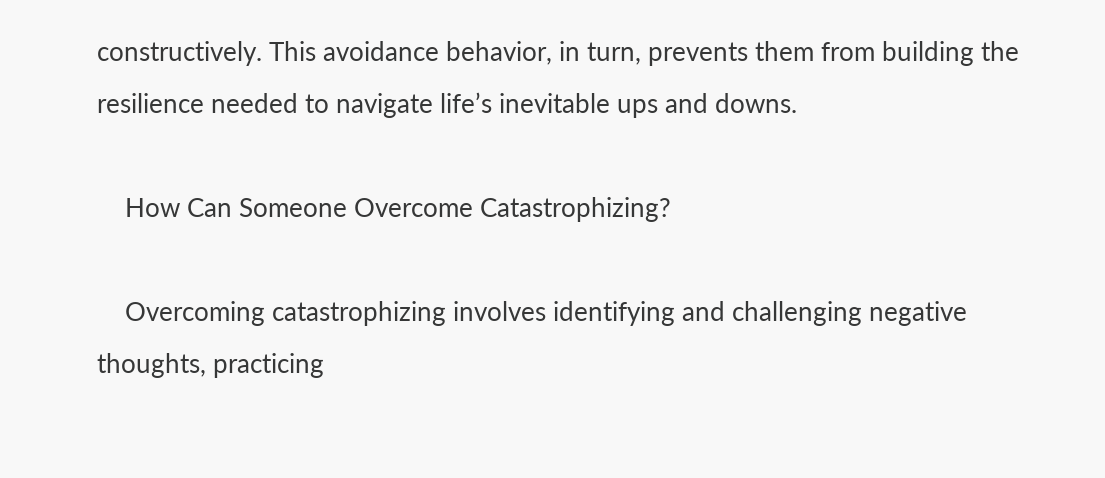constructively. This avoidance behavior, in turn, prevents them from building the resilience needed to navigate life’s inevitable ups and downs.

    How Can Someone Overcome Catastrophizing?

    Overcoming catastrophizing involves identifying and challenging negative thoughts, practicing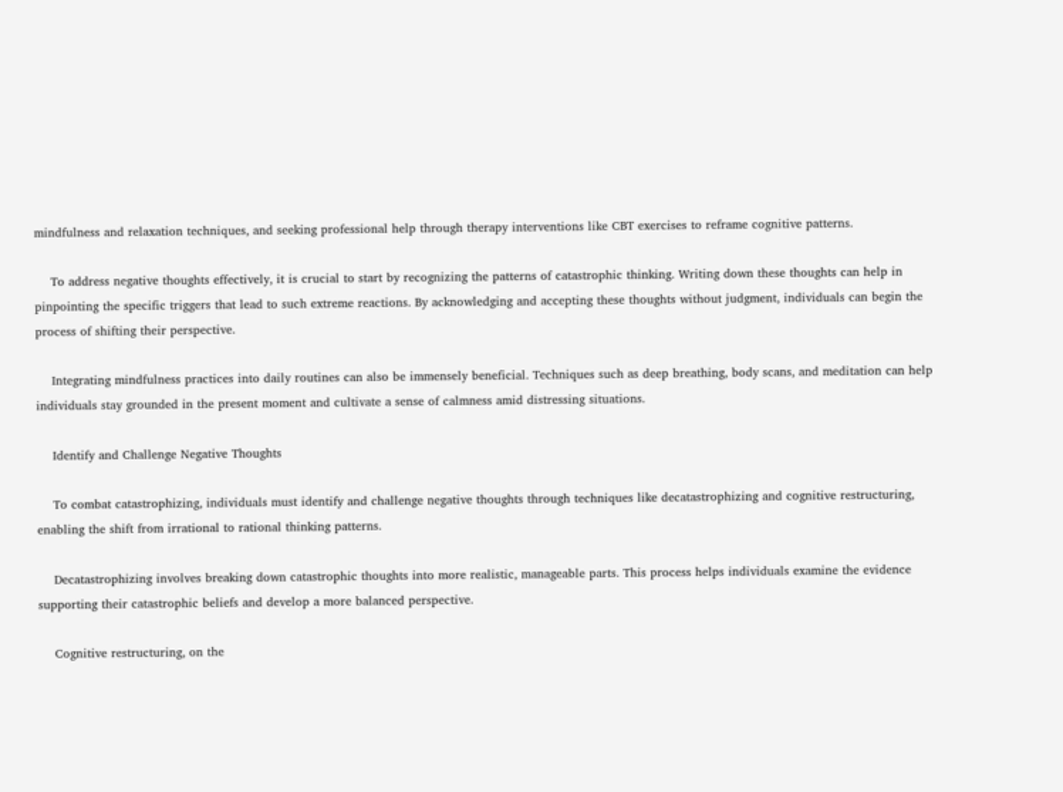mindfulness and relaxation techniques, and seeking professional help through therapy interventions like CBT exercises to reframe cognitive patterns.

    To address negative thoughts effectively, it is crucial to start by recognizing the patterns of catastrophic thinking. Writing down these thoughts can help in pinpointing the specific triggers that lead to such extreme reactions. By acknowledging and accepting these thoughts without judgment, individuals can begin the process of shifting their perspective.

    Integrating mindfulness practices into daily routines can also be immensely beneficial. Techniques such as deep breathing, body scans, and meditation can help individuals stay grounded in the present moment and cultivate a sense of calmness amid distressing situations.

    Identify and Challenge Negative Thoughts

    To combat catastrophizing, individuals must identify and challenge negative thoughts through techniques like decatastrophizing and cognitive restructuring, enabling the shift from irrational to rational thinking patterns.

    Decatastrophizing involves breaking down catastrophic thoughts into more realistic, manageable parts. This process helps individuals examine the evidence supporting their catastrophic beliefs and develop a more balanced perspective.

    Cognitive restructuring, on the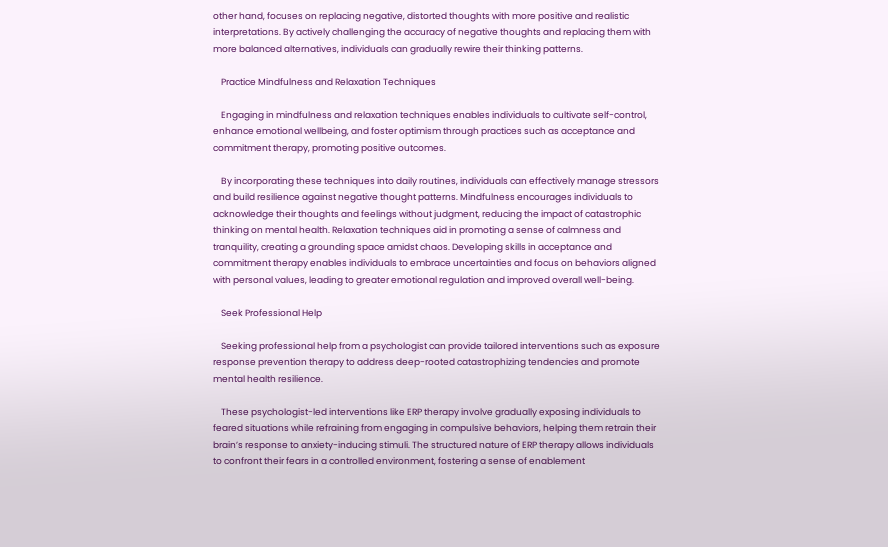other hand, focuses on replacing negative, distorted thoughts with more positive and realistic interpretations. By actively challenging the accuracy of negative thoughts and replacing them with more balanced alternatives, individuals can gradually rewire their thinking patterns.

    Practice Mindfulness and Relaxation Techniques

    Engaging in mindfulness and relaxation techniques enables individuals to cultivate self-control, enhance emotional wellbeing, and foster optimism through practices such as acceptance and commitment therapy, promoting positive outcomes.

    By incorporating these techniques into daily routines, individuals can effectively manage stressors and build resilience against negative thought patterns. Mindfulness encourages individuals to acknowledge their thoughts and feelings without judgment, reducing the impact of catastrophic thinking on mental health. Relaxation techniques aid in promoting a sense of calmness and tranquility, creating a grounding space amidst chaos. Developing skills in acceptance and commitment therapy enables individuals to embrace uncertainties and focus on behaviors aligned with personal values, leading to greater emotional regulation and improved overall well-being.

    Seek Professional Help

    Seeking professional help from a psychologist can provide tailored interventions such as exposure response prevention therapy to address deep-rooted catastrophizing tendencies and promote mental health resilience.

    These psychologist-led interventions like ERP therapy involve gradually exposing individuals to feared situations while refraining from engaging in compulsive behaviors, helping them retrain their brain’s response to anxiety-inducing stimuli. The structured nature of ERP therapy allows individuals to confront their fears in a controlled environment, fostering a sense of enablement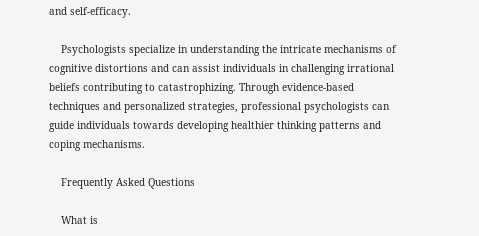and self-efficacy.

    Psychologists specialize in understanding the intricate mechanisms of cognitive distortions and can assist individuals in challenging irrational beliefs contributing to catastrophizing. Through evidence-based techniques and personalized strategies, professional psychologists can guide individuals towards developing healthier thinking patterns and coping mechanisms.

    Frequently Asked Questions

    What is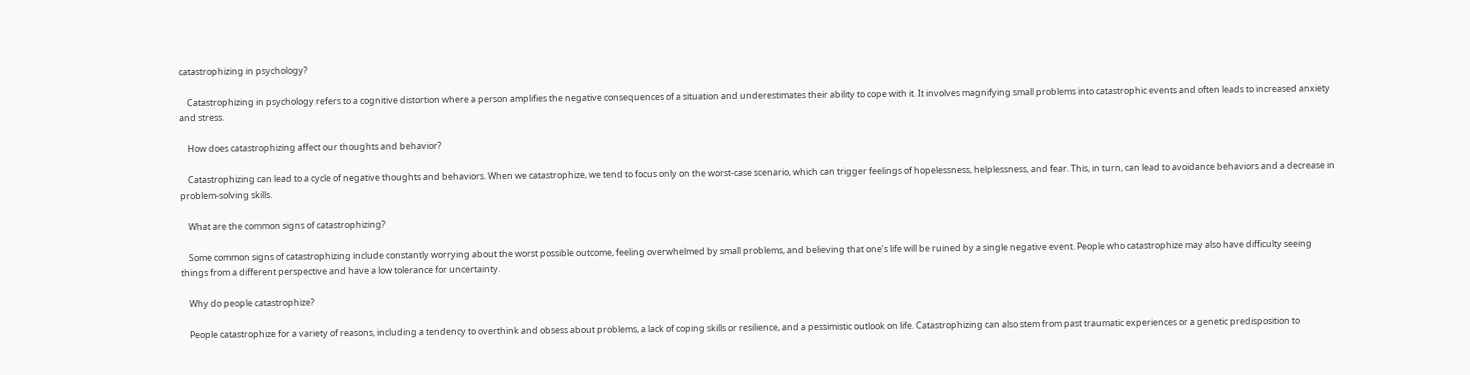catastrophizing in psychology?

    Catastrophizing in psychology refers to a cognitive distortion where a person amplifies the negative consequences of a situation and underestimates their ability to cope with it. It involves magnifying small problems into catastrophic events and often leads to increased anxiety and stress.

    How does catastrophizing affect our thoughts and behavior?

    Catastrophizing can lead to a cycle of negative thoughts and behaviors. When we catastrophize, we tend to focus only on the worst-case scenario, which can trigger feelings of hopelessness, helplessness, and fear. This, in turn, can lead to avoidance behaviors and a decrease in problem-solving skills.

    What are the common signs of catastrophizing?

    Some common signs of catastrophizing include constantly worrying about the worst possible outcome, feeling overwhelmed by small problems, and believing that one’s life will be ruined by a single negative event. People who catastrophize may also have difficulty seeing things from a different perspective and have a low tolerance for uncertainty.

    Why do people catastrophize?

    People catastrophize for a variety of reasons, including a tendency to overthink and obsess about problems, a lack of coping skills or resilience, and a pessimistic outlook on life. Catastrophizing can also stem from past traumatic experiences or a genetic predisposition to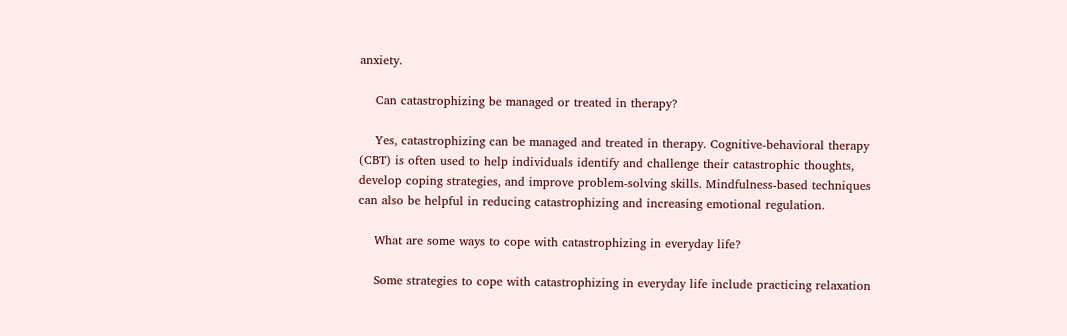anxiety.

    Can catastrophizing be managed or treated in therapy?

    Yes, catastrophizing can be managed and treated in therapy. Cognitive-behavioral therapy (CBT) is often used to help individuals identify and challenge their catastrophic thoughts, develop coping strategies, and improve problem-solving skills. Mindfulness-based techniques can also be helpful in reducing catastrophizing and increasing emotional regulation.

    What are some ways to cope with catastrophizing in everyday life?

    Some strategies to cope with catastrophizing in everyday life include practicing relaxation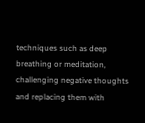techniques such as deep breathing or meditation, challenging negative thoughts and replacing them with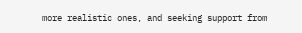more realistic ones, and seeking support from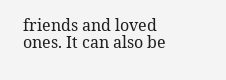friends and loved ones. It can also be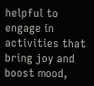helpful to engage in activities that bring joy and boost mood,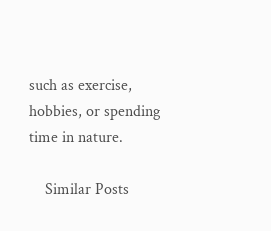such as exercise, hobbies, or spending time in nature.

    Similar Posts